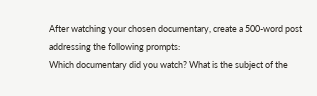After watching your chosen documentary, create a 500-word post addressing the following prompts:
Which documentary did you watch? What is the subject of the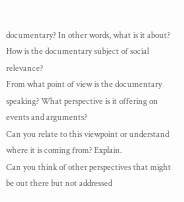documentary? In other words, what is it about?
How is the documentary subject of social relevance?
From what point of view is the documentary speaking? What perspective is it offering on events and arguments?
Can you relate to this viewpoint or understand where it is coming from? Explain.
Can you think of other perspectives that might be out there but not addressed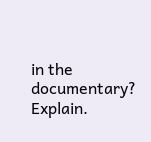in the documentary? Explain.